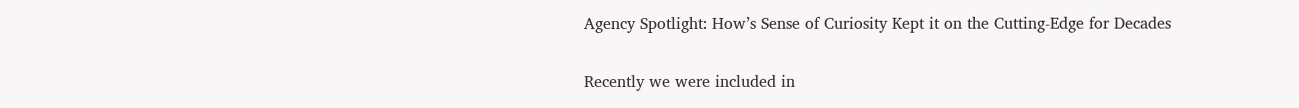Agency Spotlight: How’s Sense of Curiosity Kept it on the Cutting-Edge for Decades

Recently we were included in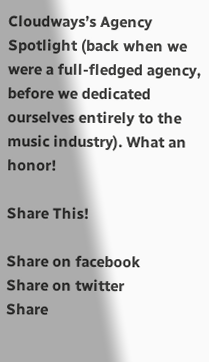Cloudways’s Agency Spotlight (back when we were a full-fledged agency, before we dedicated ourselves entirely to the music industry). What an honor!

Share This!

Share on facebook
Share on twitter
Share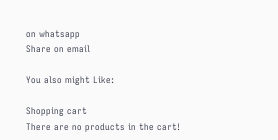on whatsapp
Share on email

You also might Like:

Shopping cart
There are no products in the cart!